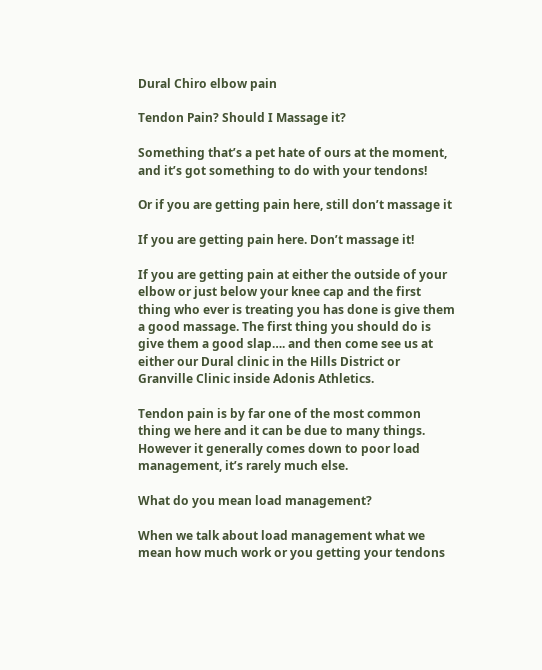Dural Chiro elbow pain

Tendon Pain? Should I Massage it?

Something that’s a pet hate of ours at the moment, and it’s got something to do with your tendons!

Or if you are getting pain here, still don’t massage it

If you are getting pain here. Don’t massage it!

If you are getting pain at either the outside of your elbow or just below your knee cap and the first thing who ever is treating you has done is give them a good massage. The first thing you should do is give them a good slap…. and then come see us at either our Dural clinic in the Hills District or Granville Clinic inside Adonis Athletics.

Tendon pain is by far one of the most common thing we here and it can be due to many things. However it generally comes down to poor load management, it’s rarely much else.

What do you mean load management?

When we talk about load management what we mean how much work or you getting your tendons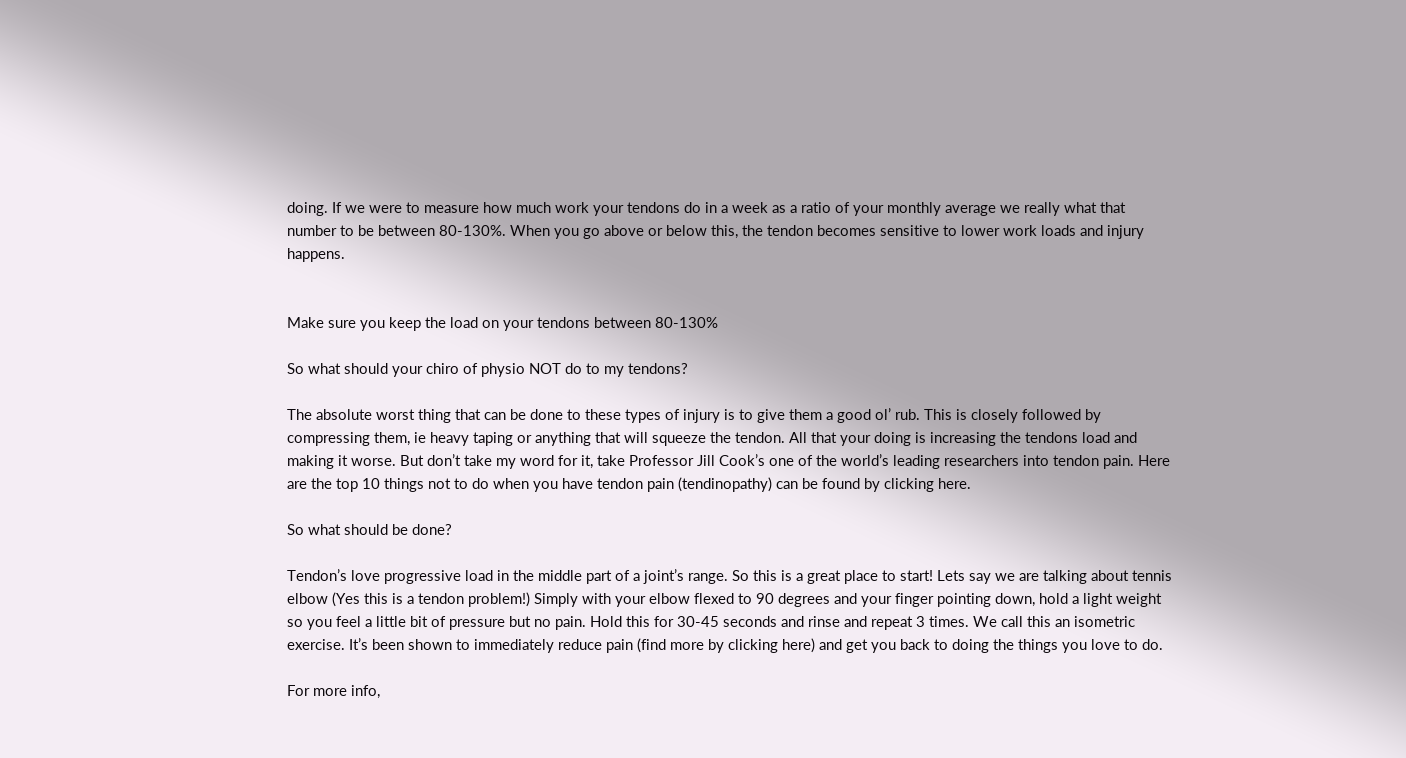doing. If we were to measure how much work your tendons do in a week as a ratio of your monthly average we really what that number to be between 80-130%. When you go above or below this, the tendon becomes sensitive to lower work loads and injury happens.


Make sure you keep the load on your tendons between 80-130%

So what should your chiro of physio NOT do to my tendons?

The absolute worst thing that can be done to these types of injury is to give them a good ol’ rub. This is closely followed by compressing them, ie heavy taping or anything that will squeeze the tendon. All that your doing is increasing the tendons load and making it worse. But don’t take my word for it, take Professor Jill Cook’s one of the world’s leading researchers into tendon pain. Here are the top 10 things not to do when you have tendon pain (tendinopathy) can be found by clicking here.

So what should be done?

Tendon’s love progressive load in the middle part of a joint’s range. So this is a great place to start! Lets say we are talking about tennis elbow (Yes this is a tendon problem!) Simply with your elbow flexed to 90 degrees and your finger pointing down, hold a light weight so you feel a little bit of pressure but no pain. Hold this for 30-45 seconds and rinse and repeat 3 times. We call this an isometric exercise. It’s been shown to immediately reduce pain (find more by clicking here) and get you back to doing the things you love to do.

For more info,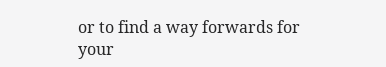or to find a way forwards for your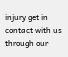injury get in contact with us through our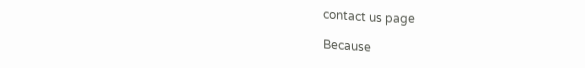contact us page

Because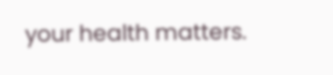your health matters.